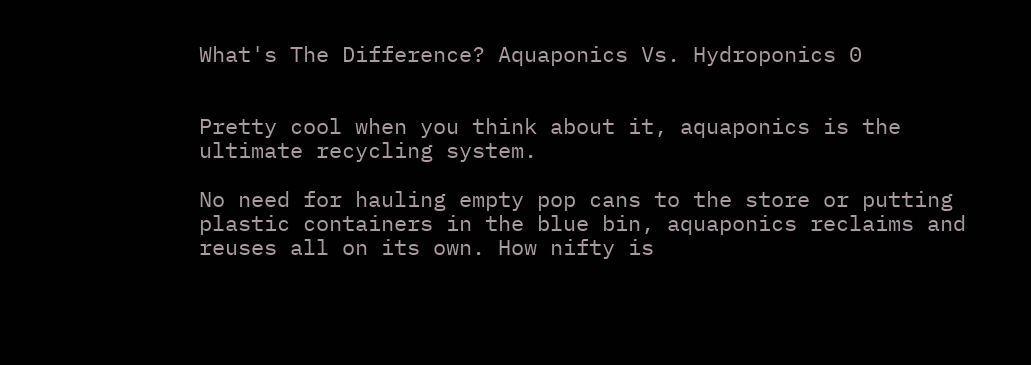What's The Difference? Aquaponics Vs. Hydroponics 0


Pretty cool when you think about it, aquaponics is the ultimate recycling system.

No need for hauling empty pop cans to the store or putting plastic containers in the blue bin, aquaponics reclaims and reuses all on its own. How nifty is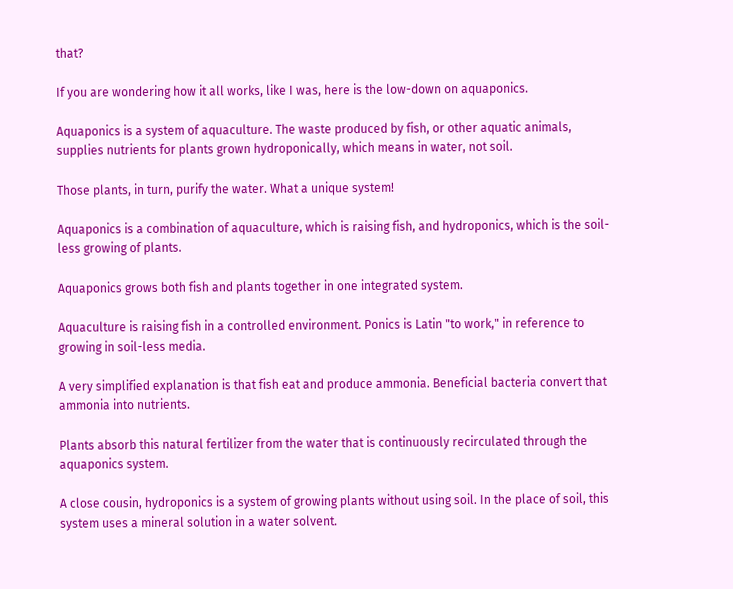that?

If you are wondering how it all works, like I was, here is the low-down on aquaponics.

Aquaponics is a system of aquaculture. The waste produced by fish, or other aquatic animals, supplies nutrients for plants grown hydroponically, which means in water, not soil.

Those plants, in turn, purify the water. What a unique system!

Aquaponics is a combination of aquaculture, which is raising fish, and hydroponics, which is the soil-less growing of plants.

Aquaponics grows both fish and plants together in one integrated system.

Aquaculture is raising fish in a controlled environment. Ponics is Latin "to work," in reference to growing in soil-less media.

A very simplified explanation is that fish eat and produce ammonia. Beneficial bacteria convert that ammonia into nutrients.

Plants absorb this natural fertilizer from the water that is continuously recirculated through the aquaponics system.

A close cousin, hydroponics is a system of growing plants without using soil. In the place of soil, this system uses a mineral solution in a water solvent.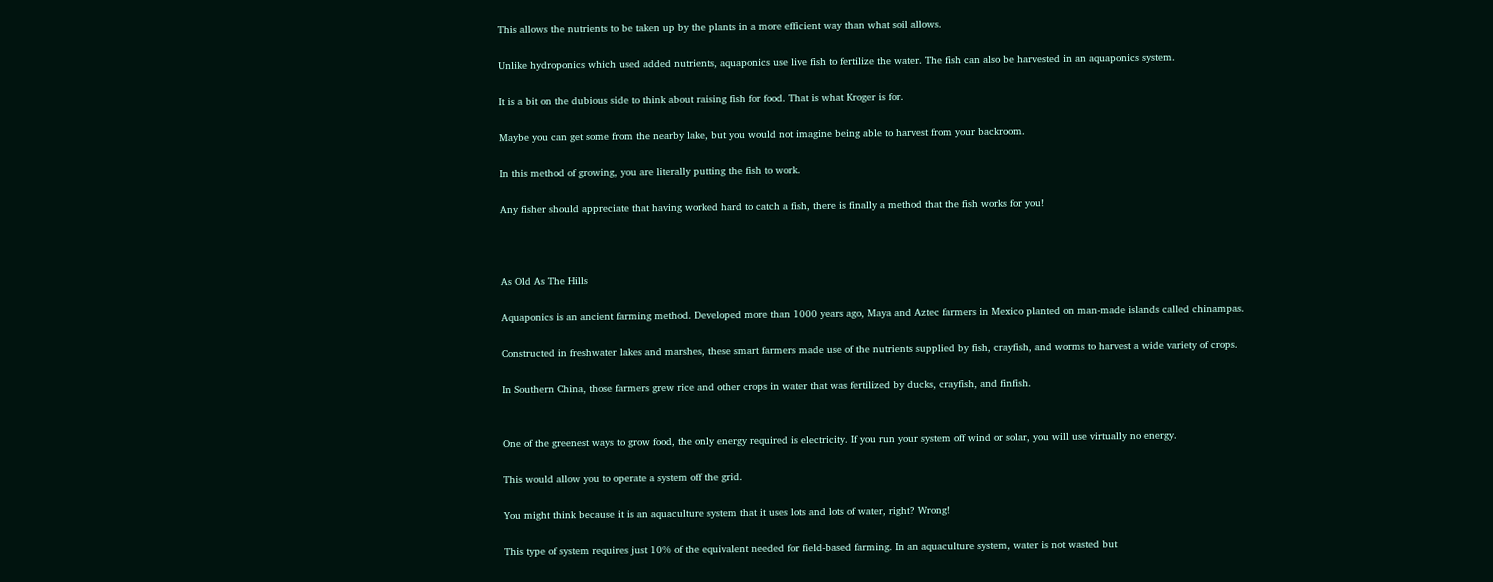This allows the nutrients to be taken up by the plants in a more efficient way than what soil allows.

Unlike hydroponics which used added nutrients, aquaponics use live fish to fertilize the water. The fish can also be harvested in an aquaponics system.

It is a bit on the dubious side to think about raising fish for food. That is what Kroger is for.

Maybe you can get some from the nearby lake, but you would not imagine being able to harvest from your backroom.

In this method of growing, you are literally putting the fish to work.

Any fisher should appreciate that having worked hard to catch a fish, there is finally a method that the fish works for you!



As Old As The Hills

Aquaponics is an ancient farming method. Developed more than 1000 years ago, Maya and Aztec farmers in Mexico planted on man-made islands called chinampas.

Constructed in freshwater lakes and marshes, these smart farmers made use of the nutrients supplied by fish, crayfish, and worms to harvest a wide variety of crops.

In Southern China, those farmers grew rice and other crops in water that was fertilized by ducks, crayfish, and finfish.


One of the greenest ways to grow food, the only energy required is electricity. If you run your system off wind or solar, you will use virtually no energy.

This would allow you to operate a system off the grid.

You might think because it is an aquaculture system that it uses lots and lots of water, right? Wrong!

This type of system requires just 10% of the equivalent needed for field-based farming. In an aquaculture system, water is not wasted but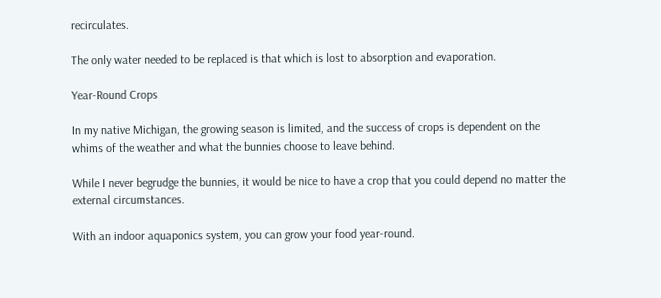recirculates.

The only water needed to be replaced is that which is lost to absorption and evaporation.

Year-Round Crops

In my native Michigan, the growing season is limited, and the success of crops is dependent on the whims of the weather and what the bunnies choose to leave behind.

While I never begrudge the bunnies, it would be nice to have a crop that you could depend no matter the external circumstances.

With an indoor aquaponics system, you can grow your food year-round.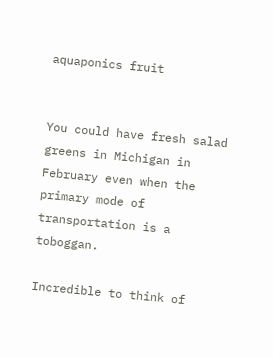aquaponics fruit


You could have fresh salad greens in Michigan in February even when the primary mode of transportation is a toboggan.

Incredible to think of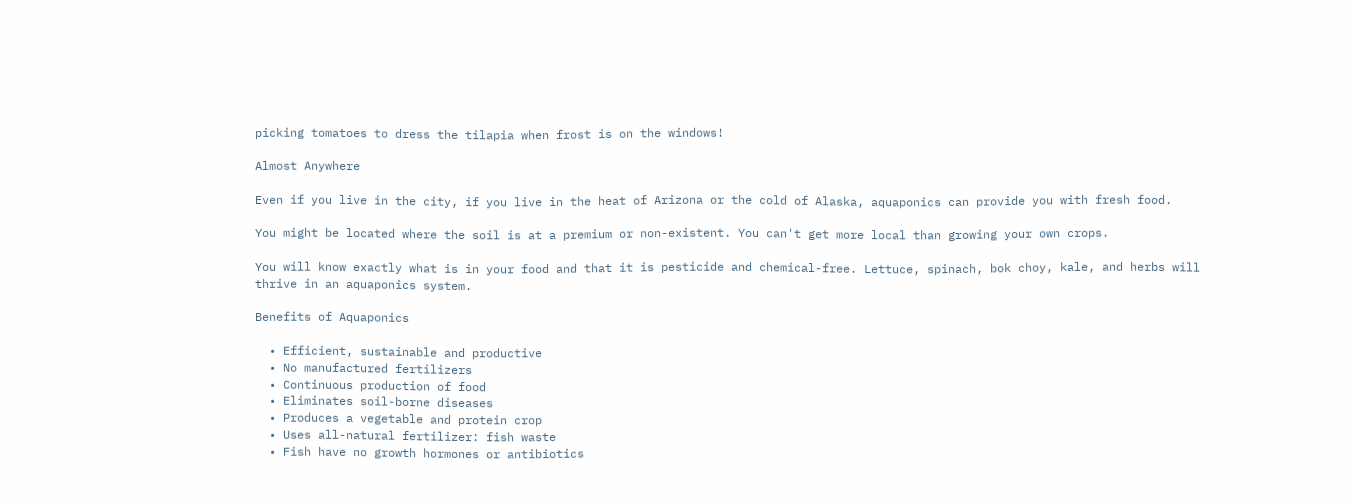picking tomatoes to dress the tilapia when frost is on the windows!

Almost Anywhere

Even if you live in the city, if you live in the heat of Arizona or the cold of Alaska, aquaponics can provide you with fresh food.

You might be located where the soil is at a premium or non-existent. You can't get more local than growing your own crops.

You will know exactly what is in your food and that it is pesticide and chemical-free. Lettuce, spinach, bok choy, kale, and herbs will thrive in an aquaponics system.

Benefits of Aquaponics

  • Efficient, sustainable and productive
  • No manufactured fertilizers
  • Continuous production of food
  • Eliminates soil-borne diseases
  • Produces a vegetable and protein crop
  • Uses all-natural fertilizer: fish waste
  • Fish have no growth hormones or antibiotics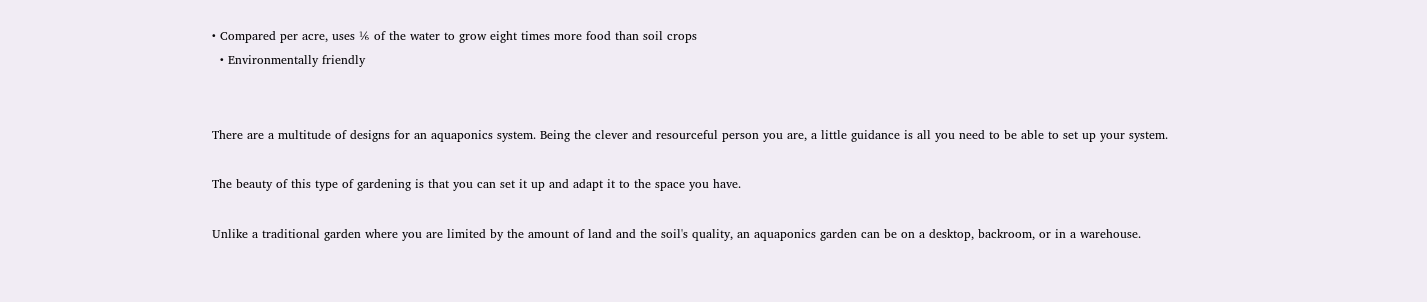• Compared per acre, uses ⅙ of the water to grow eight times more food than soil crops
  • Environmentally friendly


There are a multitude of designs for an aquaponics system. Being the clever and resourceful person you are, a little guidance is all you need to be able to set up your system.

The beauty of this type of gardening is that you can set it up and adapt it to the space you have.

Unlike a traditional garden where you are limited by the amount of land and the soil's quality, an aquaponics garden can be on a desktop, backroom, or in a warehouse.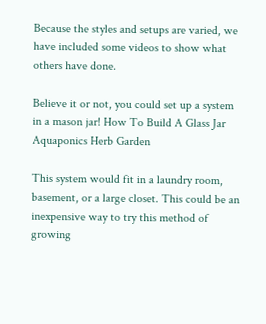Because the styles and setups are varied, we have included some videos to show what others have done.

Believe it or not, you could set up a system in a mason jar! How To Build A Glass Jar Aquaponics Herb Garden

This system would fit in a laundry room, basement, or a large closet. This could be an inexpensive way to try this method of growing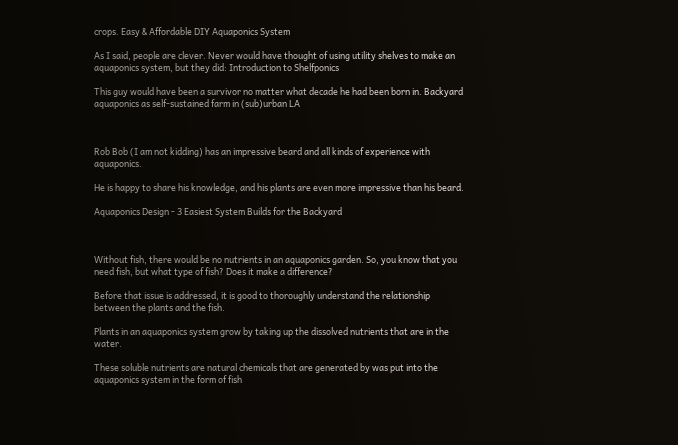crops. Easy & Affordable DIY Aquaponics System

As I said, people are clever. Never would have thought of using utility shelves to make an aquaponics system, but they did: Introduction to Shelfponics

This guy would have been a survivor no matter what decade he had been born in. Backyard aquaponics as self-sustained farm in (sub)urban LA



Rob Bob (I am not kidding) has an impressive beard and all kinds of experience with aquaponics.

He is happy to share his knowledge, and his plants are even more impressive than his beard.

Aquaponics Design - 3 Easiest System Builds for the Backyard



Without fish, there would be no nutrients in an aquaponics garden. So, you know that you need fish, but what type of fish? Does it make a difference?

Before that issue is addressed, it is good to thoroughly understand the relationship between the plants and the fish.

Plants in an aquaponics system grow by taking up the dissolved nutrients that are in the water.

These soluble nutrients are natural chemicals that are generated by was put into the aquaponics system in the form of fish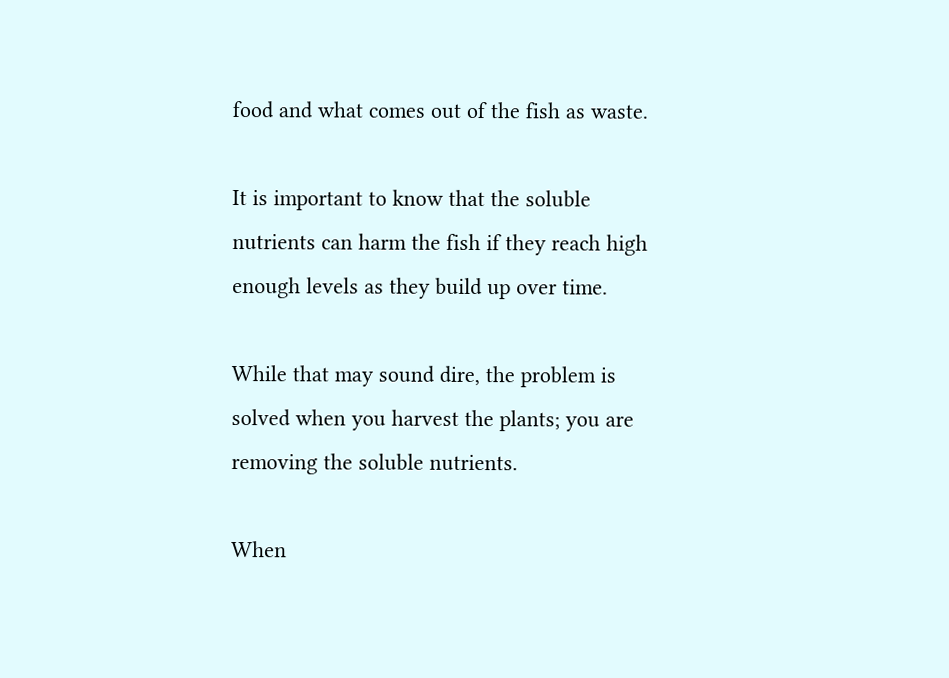food and what comes out of the fish as waste.

It is important to know that the soluble nutrients can harm the fish if they reach high enough levels as they build up over time.

While that may sound dire, the problem is solved when you harvest the plants; you are removing the soluble nutrients.

When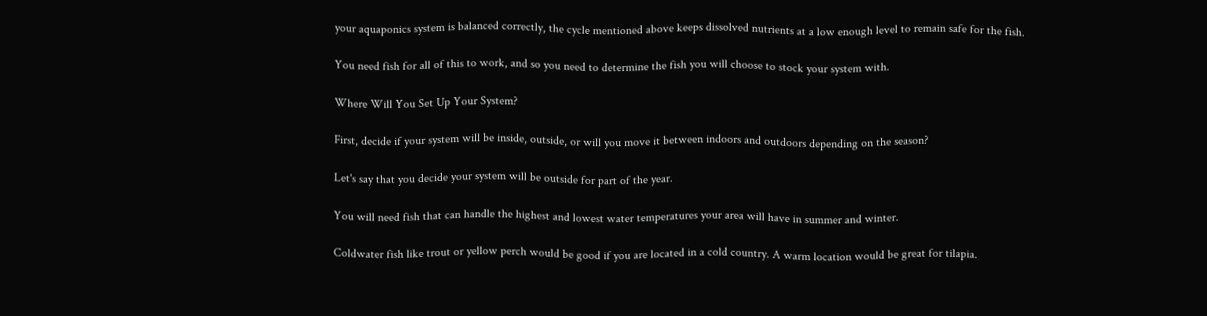your aquaponics system is balanced correctly, the cycle mentioned above keeps dissolved nutrients at a low enough level to remain safe for the fish.

You need fish for all of this to work, and so you need to determine the fish you will choose to stock your system with.

Where Will You Set Up Your System?

First, decide if your system will be inside, outside, or will you move it between indoors and outdoors depending on the season?

Let's say that you decide your system will be outside for part of the year.

You will need fish that can handle the highest and lowest water temperatures your area will have in summer and winter.

Coldwater fish like trout or yellow perch would be good if you are located in a cold country. A warm location would be great for tilapia.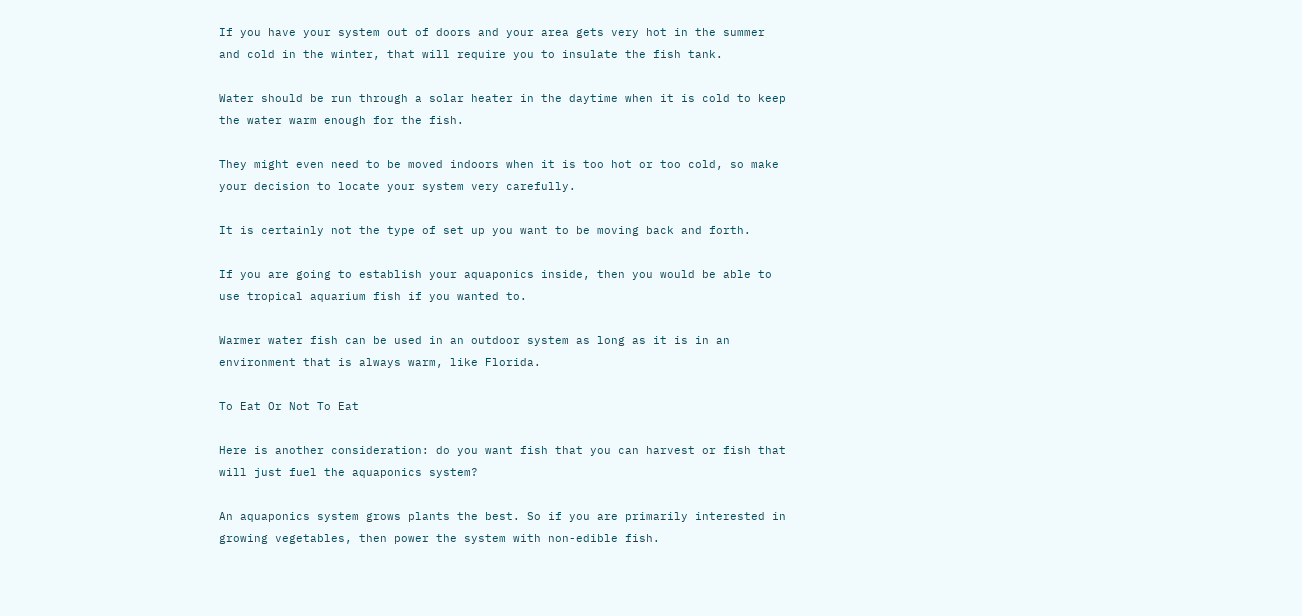If you have your system out of doors and your area gets very hot in the summer and cold in the winter, that will require you to insulate the fish tank.

Water should be run through a solar heater in the daytime when it is cold to keep the water warm enough for the fish.

They might even need to be moved indoors when it is too hot or too cold, so make your decision to locate your system very carefully.

It is certainly not the type of set up you want to be moving back and forth.

If you are going to establish your aquaponics inside, then you would be able to use tropical aquarium fish if you wanted to.

Warmer water fish can be used in an outdoor system as long as it is in an environment that is always warm, like Florida.

To Eat Or Not To Eat

Here is another consideration: do you want fish that you can harvest or fish that will just fuel the aquaponics system?

An aquaponics system grows plants the best. So if you are primarily interested in growing vegetables, then power the system with non-edible fish.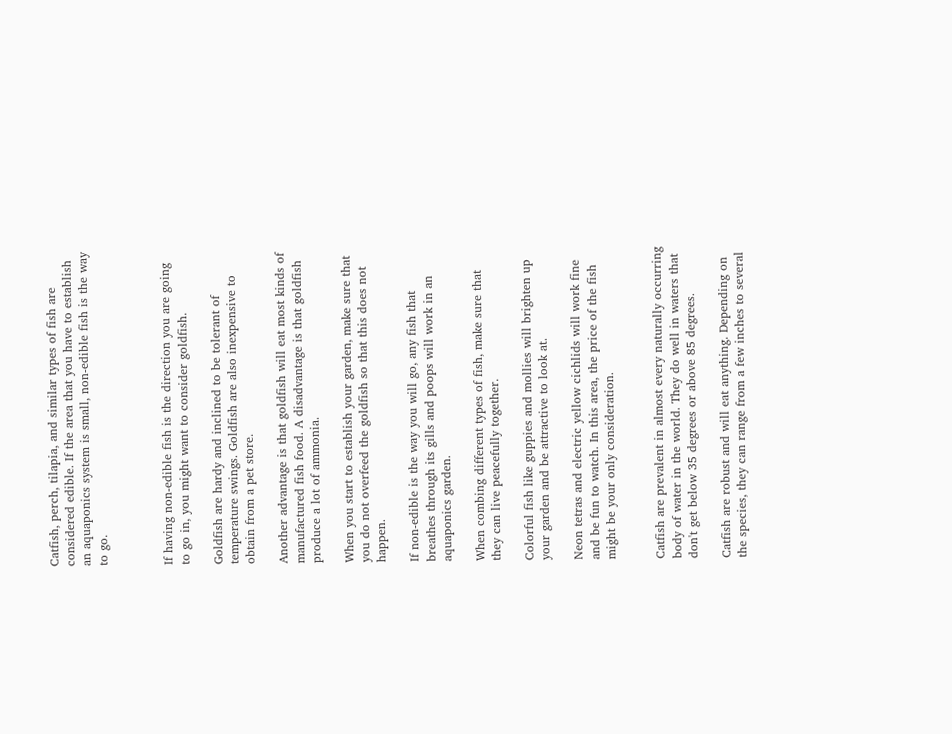Catfish, perch, tilapia, and similar types of fish are considered edible. If the area that you have to establish an aquaponics system is small, non-edible fish is the way to go.



If having non-edible fish is the direction you are going to go in, you might want to consider goldfish.

Goldfish are hardy and inclined to be tolerant of temperature swings. Goldfish are also inexpensive to obtain from a pet store.

Another advantage is that goldfish will eat most kinds of manufactured fish food. A disadvantage is that goldfish produce a lot of ammonia.

When you start to establish your garden, make sure that you do not overfeed the goldfish so that this does not happen.

If non-edible is the way you will go, any fish that breathes through its gills and poops will work in an aquaponics garden.

When combing different types of fish, make sure that they can live peacefully together.

Colorful fish like guppies and mollies will brighten up your garden and be attractive to look at.

Neon tetras and electric yellow cichlids will work fine and be fun to watch. In this area, the price of the fish might be your only consideration.


Catfish are prevalent in almost every naturally occurring body of water in the world. They do well in waters that don't get below 35 degrees or above 85 degrees.

Catfish are robust and will eat anything. Depending on the species, they can range from a few inches to several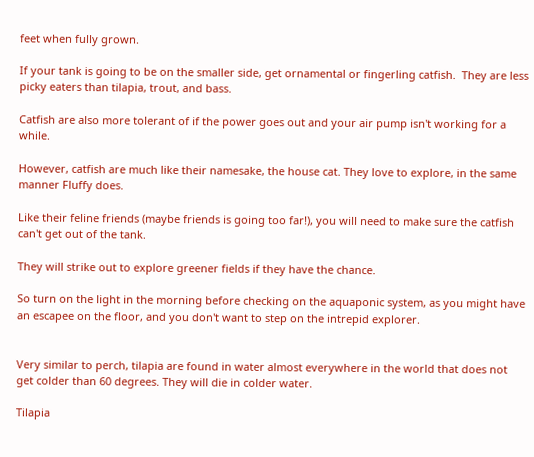feet when fully grown.

If your tank is going to be on the smaller side, get ornamental or fingerling catfish.  They are less picky eaters than tilapia, trout, and bass.

Catfish are also more tolerant of if the power goes out and your air pump isn't working for a while.

However, catfish are much like their namesake, the house cat. They love to explore, in the same manner Fluffy does.

Like their feline friends (maybe friends is going too far!), you will need to make sure the catfish can't get out of the tank.

They will strike out to explore greener fields if they have the chance.

So turn on the light in the morning before checking on the aquaponic system, as you might have an escapee on the floor, and you don't want to step on the intrepid explorer.


Very similar to perch, tilapia are found in water almost everywhere in the world that does not get colder than 60 degrees. They will die in colder water.

Tilapia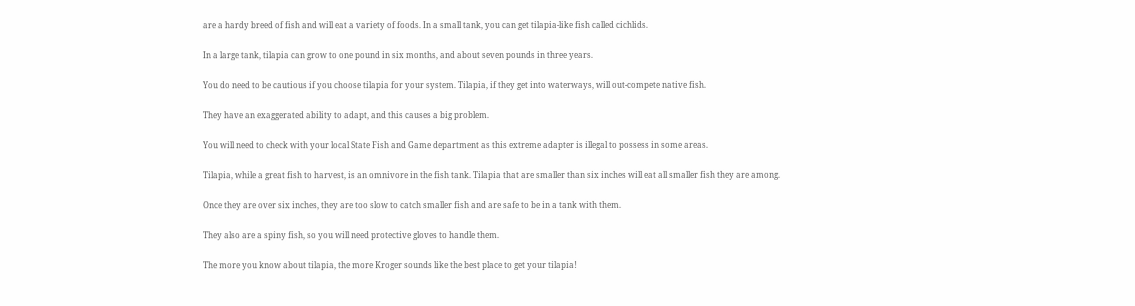are a hardy breed of fish and will eat a variety of foods. In a small tank, you can get tilapia-like fish called cichlids.

In a large tank, tilapia can grow to one pound in six months, and about seven pounds in three years.

You do need to be cautious if you choose tilapia for your system. Tilapia, if they get into waterways, will out-compete native fish.

They have an exaggerated ability to adapt, and this causes a big problem.

You will need to check with your local State Fish and Game department as this extreme adapter is illegal to possess in some areas.

Tilapia, while a great fish to harvest, is an omnivore in the fish tank. Tilapia that are smaller than six inches will eat all smaller fish they are among.

Once they are over six inches, they are too slow to catch smaller fish and are safe to be in a tank with them.

They also are a spiny fish, so you will need protective gloves to handle them.

The more you know about tilapia, the more Kroger sounds like the best place to get your tilapia!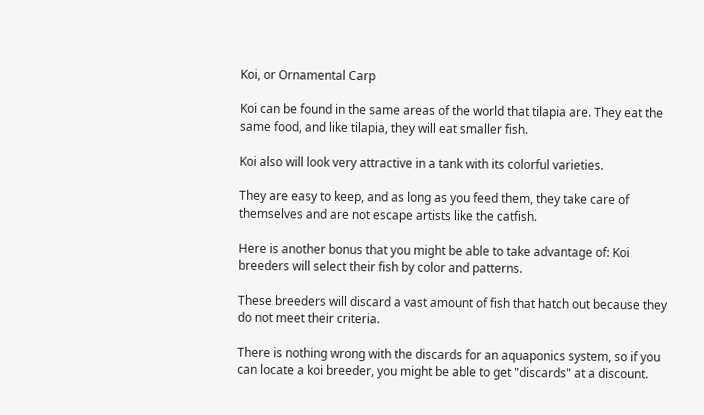Koi, or Ornamental Carp

Koi can be found in the same areas of the world that tilapia are. They eat the same food, and like tilapia, they will eat smaller fish.

Koi also will look very attractive in a tank with its colorful varieties.

They are easy to keep, and as long as you feed them, they take care of themselves and are not escape artists like the catfish.

Here is another bonus that you might be able to take advantage of: Koi breeders will select their fish by color and patterns.

These breeders will discard a vast amount of fish that hatch out because they do not meet their criteria.

There is nothing wrong with the discards for an aquaponics system, so if you can locate a koi breeder, you might be able to get "discards" at a discount.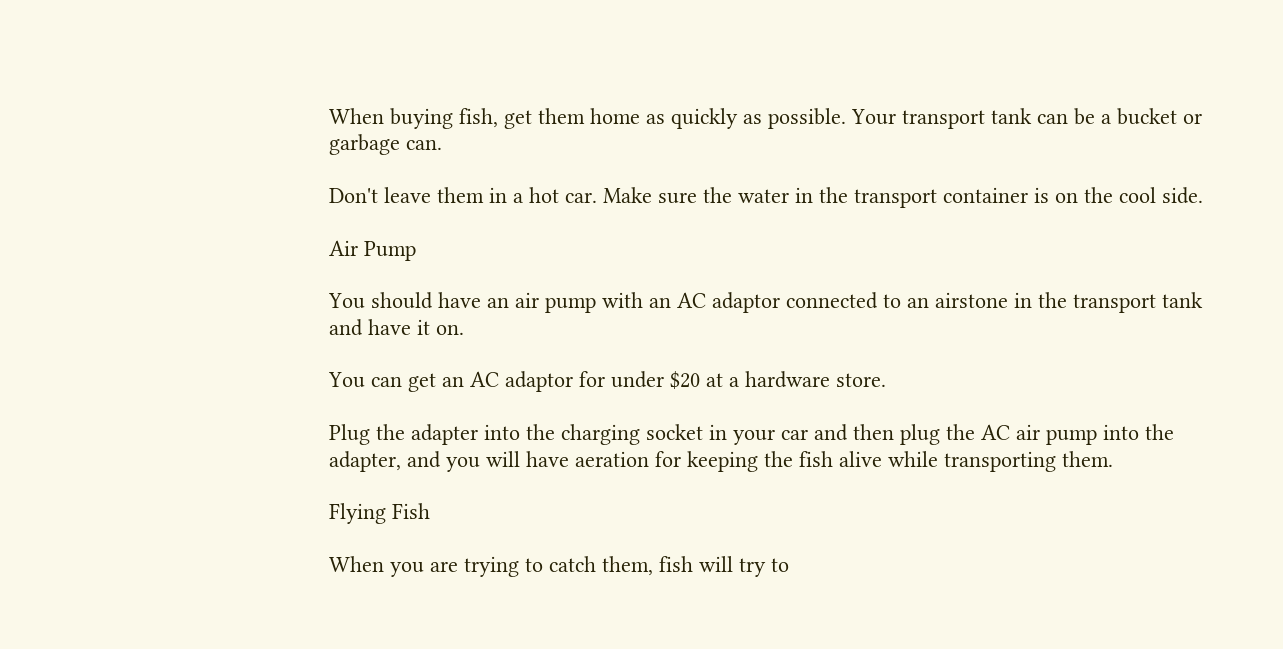When buying fish, get them home as quickly as possible. Your transport tank can be a bucket or garbage can.

Don't leave them in a hot car. Make sure the water in the transport container is on the cool side.

Air Pump

You should have an air pump with an AC adaptor connected to an airstone in the transport tank and have it on.

You can get an AC adaptor for under $20 at a hardware store.

Plug the adapter into the charging socket in your car and then plug the AC air pump into the adapter, and you will have aeration for keeping the fish alive while transporting them.

Flying Fish

When you are trying to catch them, fish will try to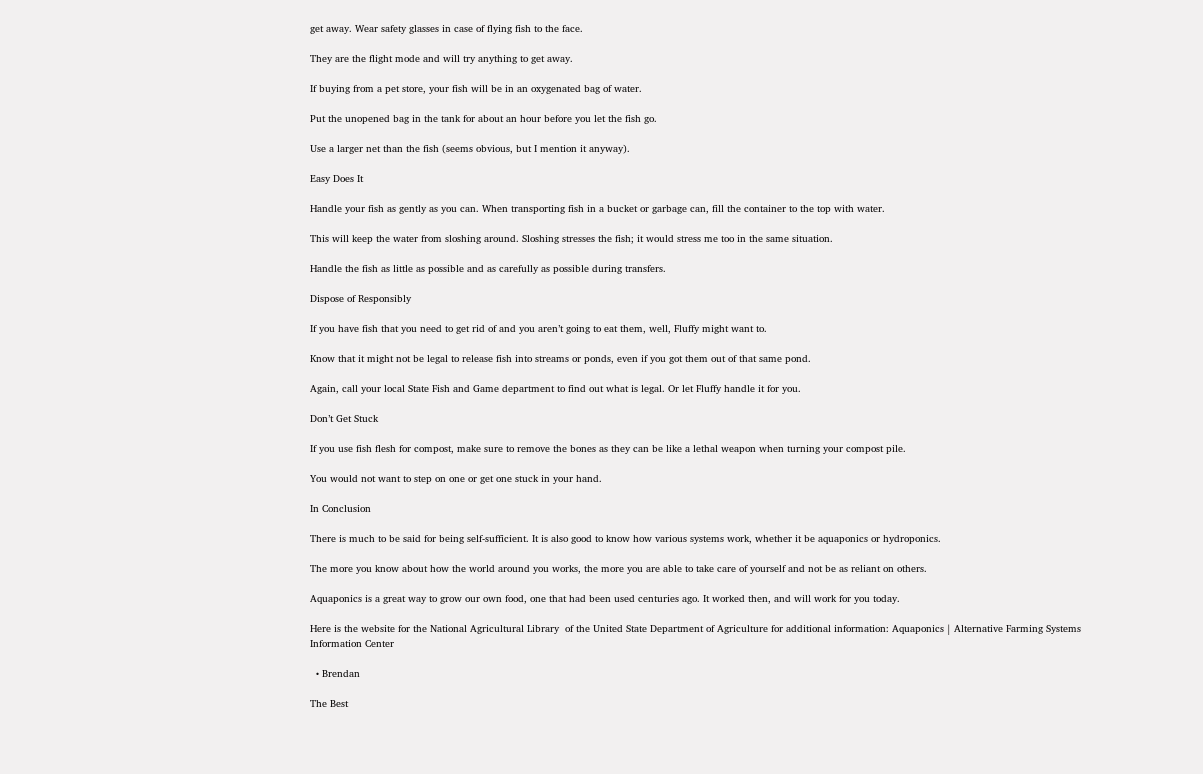get away. Wear safety glasses in case of flying fish to the face.

They are the flight mode and will try anything to get away.

If buying from a pet store, your fish will be in an oxygenated bag of water.

Put the unopened bag in the tank for about an hour before you let the fish go.

Use a larger net than the fish (seems obvious, but I mention it anyway).

Easy Does It

Handle your fish as gently as you can. When transporting fish in a bucket or garbage can, fill the container to the top with water.

This will keep the water from sloshing around. Sloshing stresses the fish; it would stress me too in the same situation.

Handle the fish as little as possible and as carefully as possible during transfers.

Dispose of Responsibly

If you have fish that you need to get rid of and you aren’t going to eat them, well, Fluffy might want to.

Know that it might not be legal to release fish into streams or ponds, even if you got them out of that same pond.

Again, call your local State Fish and Game department to find out what is legal. Or let Fluffy handle it for you.

Don’t Get Stuck

If you use fish flesh for compost, make sure to remove the bones as they can be like a lethal weapon when turning your compost pile.

You would not want to step on one or get one stuck in your hand.

In Conclusion

There is much to be said for being self-sufficient. It is also good to know how various systems work, whether it be aquaponics or hydroponics.

The more you know about how the world around you works, the more you are able to take care of yourself and not be as reliant on others.

Aquaponics is a great way to grow our own food, one that had been used centuries ago. It worked then, and will work for you today.

Here is the website for the National Agricultural Library  of the United State Department of Agriculture for additional information: Aquaponics | Alternative Farming Systems Information Center

  • Brendan

The Best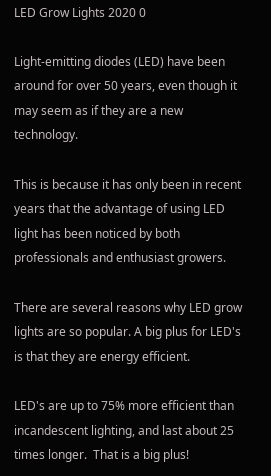LED Grow Lights 2020 0

Light-emitting diodes (LED) have been around for over 50 years, even though it may seem as if they are a new technology.

This is because it has only been in recent years that the advantage of using LED light has been noticed by both professionals and enthusiast growers.

There are several reasons why LED grow lights are so popular. A big plus for LED's is that they are energy efficient.

LED's are up to 75% more efficient than incandescent lighting, and last about 25 times longer.  That is a big plus!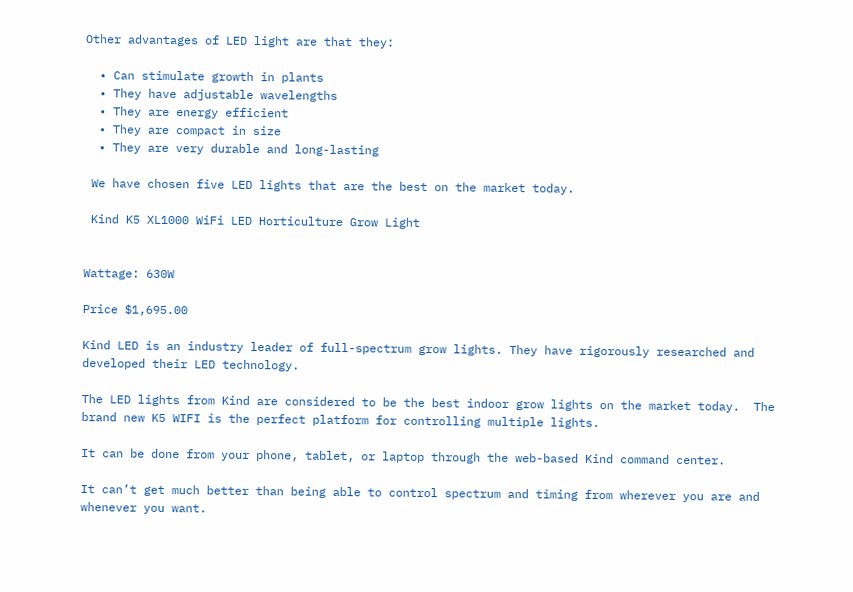Other advantages of LED light are that they:

  • Can stimulate growth in plants
  • They have adjustable wavelengths
  • They are energy efficient
  • They are compact in size
  • They are very durable and long-lasting

 We have chosen five LED lights that are the best on the market today.

 Kind K5 XL1000 WiFi LED Horticulture Grow Light


Wattage: 630W

Price $1,695.00

Kind LED is an industry leader of full-spectrum grow lights. They have rigorously researched and developed their LED technology.

The LED lights from Kind are considered to be the best indoor grow lights on the market today.  The brand new K5 WIFI is the perfect platform for controlling multiple lights.

It can be done from your phone, tablet, or laptop through the web-based Kind command center.

It can’t get much better than being able to control spectrum and timing from wherever you are and whenever you want.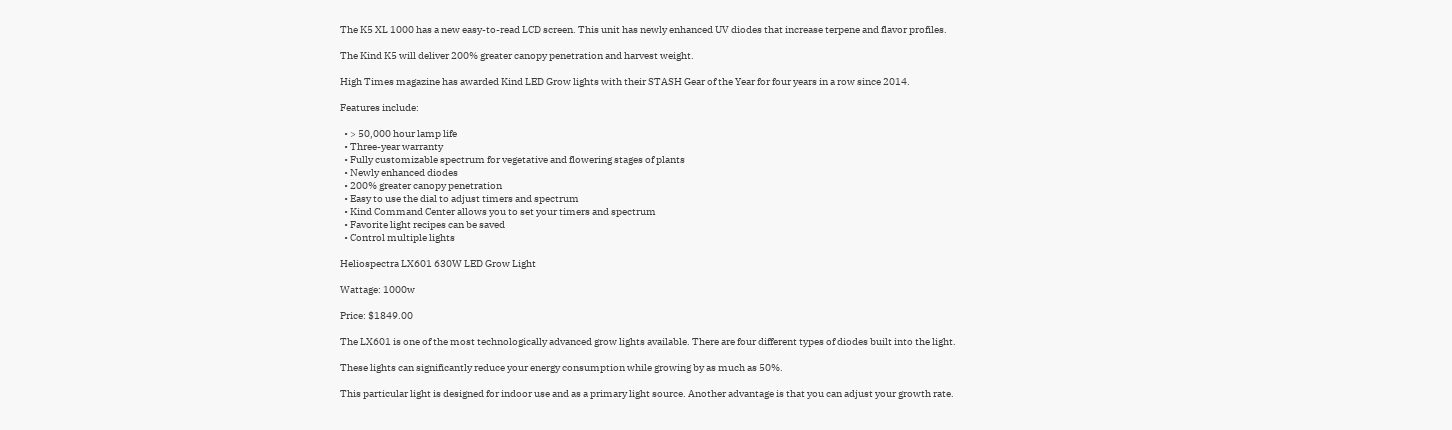The K5 XL 1000 has a new easy-to-read LCD screen. This unit has newly enhanced UV diodes that increase terpene and flavor profiles.

The Kind K5 will deliver 200% greater canopy penetration and harvest weight.

High Times magazine has awarded Kind LED Grow lights with their STASH Gear of the Year for four years in a row since 2014.

Features include:

  • > 50,000 hour lamp life
  • Three-year warranty
  • Fully customizable spectrum for vegetative and flowering stages of plants
  • Newly enhanced diodes
  • 200% greater canopy penetration
  • Easy to use the dial to adjust timers and spectrum
  • Kind Command Center allows you to set your timers and spectrum
  • Favorite light recipes can be saved
  • Control multiple lights

Heliospectra LX601 630W LED Grow Light

Wattage: 1000w

Price: $1849.00

The LX601 is one of the most technologically advanced grow lights available. There are four different types of diodes built into the light.

These lights can significantly reduce your energy consumption while growing by as much as 50%.

This particular light is designed for indoor use and as a primary light source. Another advantage is that you can adjust your growth rate.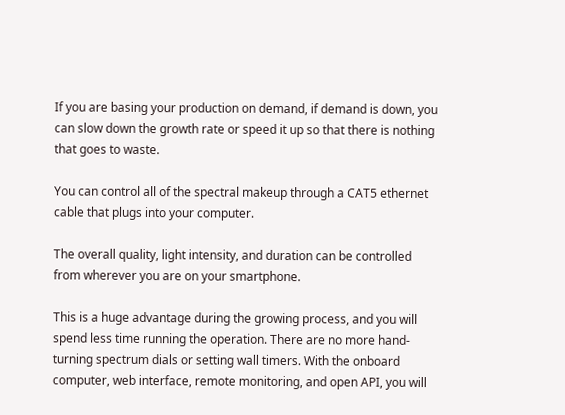If you are basing your production on demand, if demand is down, you can slow down the growth rate or speed it up so that there is nothing that goes to waste.

You can control all of the spectral makeup through a CAT5 ethernet cable that plugs into your computer.

The overall quality, light intensity, and duration can be controlled from wherever you are on your smartphone.

This is a huge advantage during the growing process, and you will spend less time running the operation. There are no more hand-turning spectrum dials or setting wall timers. With the onboard computer, web interface, remote monitoring, and open API, you will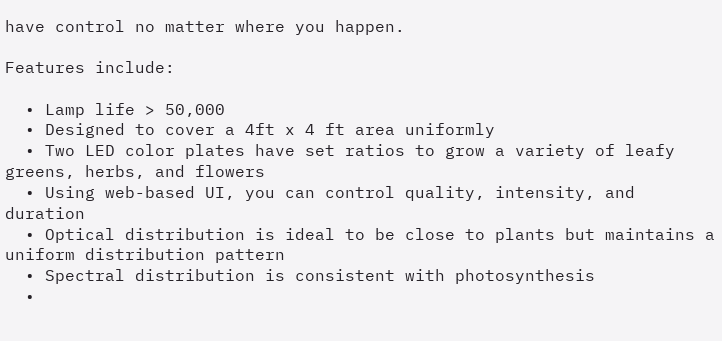have control no matter where you happen.

Features include:

  • Lamp life > 50,000
  • Designed to cover a 4ft x 4 ft area uniformly
  • Two LED color plates have set ratios to grow a variety of leafy greens, herbs, and flowers
  • Using web-based UI, you can control quality, intensity, and duration
  • Optical distribution is ideal to be close to plants but maintains a uniform distribution pattern
  • Spectral distribution is consistent with photosynthesis
  •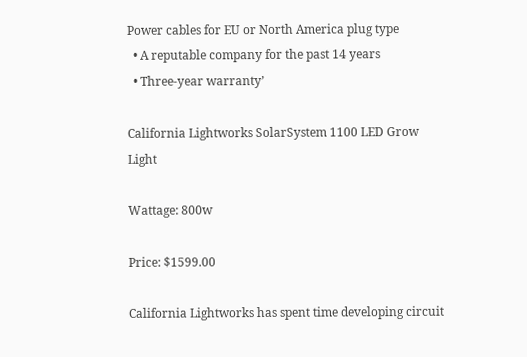Power cables for EU or North America plug type
  • A reputable company for the past 14 years
  • Three-year warranty’

California Lightworks SolarSystem 1100 LED Grow Light

Wattage: 800w

Price: $1599.00

California Lightworks has spent time developing circuit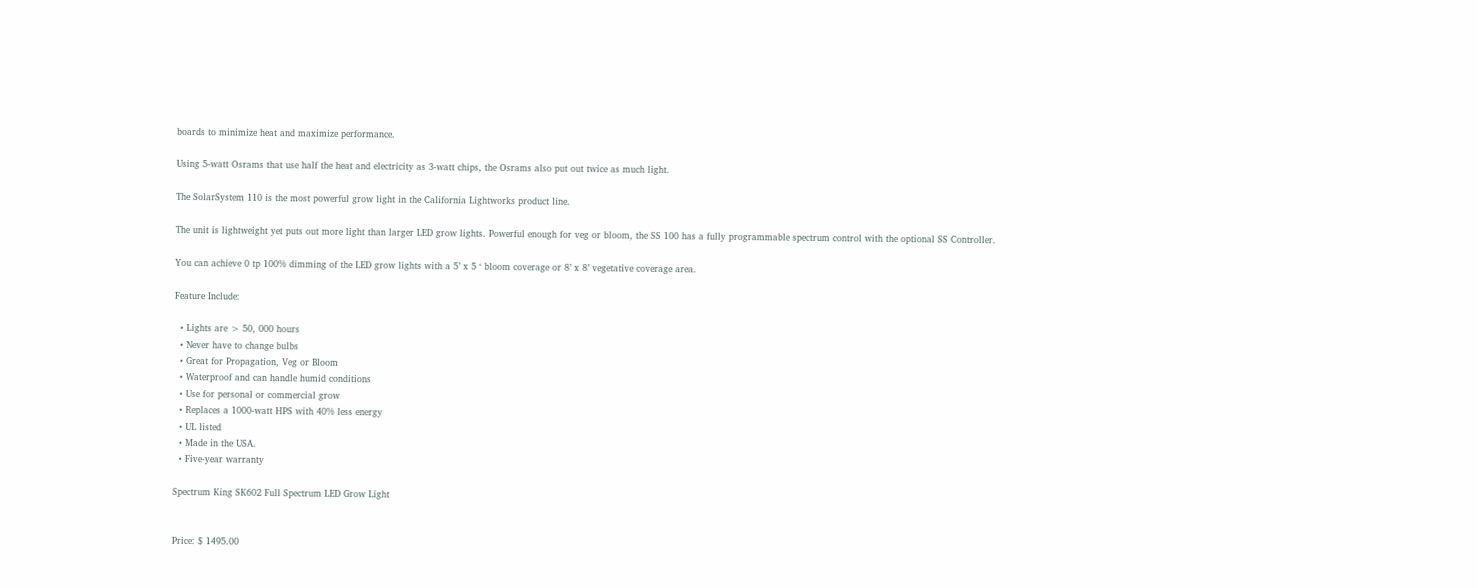boards to minimize heat and maximize performance.

Using 5-watt Osrams that use half the heat and electricity as 3-watt chips, the Osrams also put out twice as much light.

The SolarSystem 110 is the most powerful grow light in the California Lightworks product line.

The unit is lightweight yet puts out more light than larger LED grow lights. Powerful enough for veg or bloom, the SS 100 has a fully programmable spectrum control with the optional SS Controller.

You can achieve 0 tp 100% dimming of the LED grow lights with a 5’ x 5 ‘ bloom coverage or 8’ x 8’ vegetative coverage area.

Feature Include:

  • Lights are > 50, 000 hours
  • Never have to change bulbs
  • Great for Propagation, Veg or Bloom
  • Waterproof and can handle humid conditions
  • Use for personal or commercial grow
  • Replaces a 1000-watt HPS with 40% less energy
  • UL listed
  • Made in the USA.
  • Five-year warranty

Spectrum King SK602 Full Spectrum LED Grow Light


Price: $ 1495.00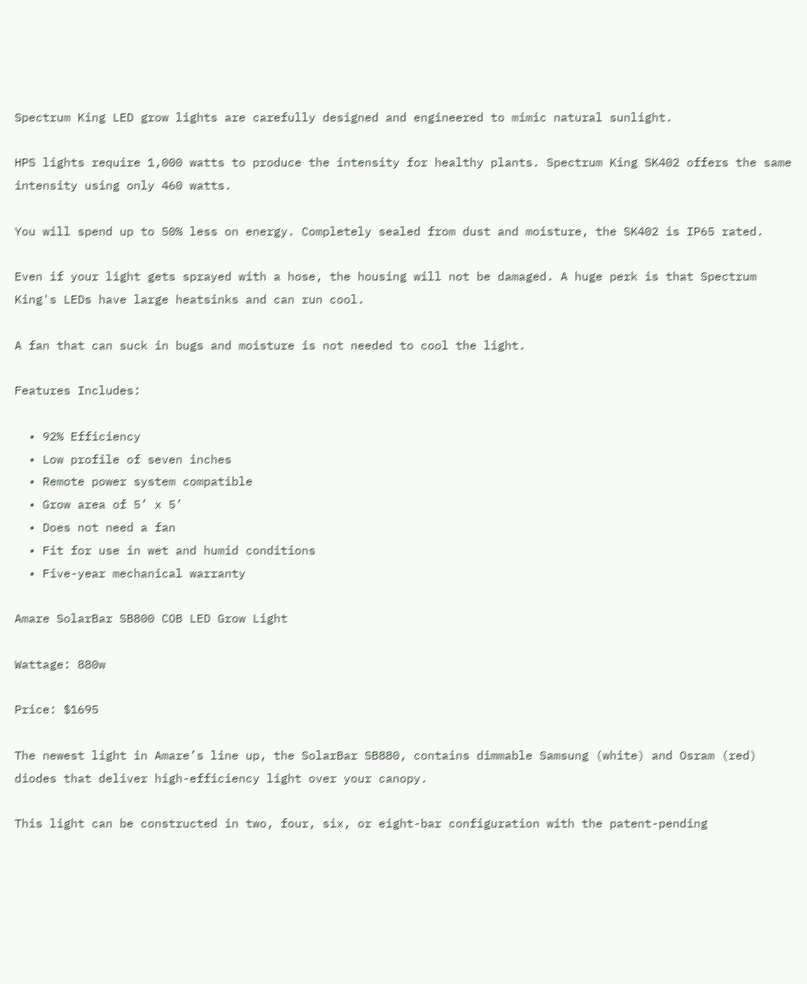Spectrum King LED grow lights are carefully designed and engineered to mimic natural sunlight.

HPS lights require 1,000 watts to produce the intensity for healthy plants. Spectrum King SK402 offers the same intensity using only 460 watts.

You will spend up to 50% less on energy. Completely sealed from dust and moisture, the SK402 is IP65 rated.

Even if your light gets sprayed with a hose, the housing will not be damaged. A huge perk is that Spectrum King's LEDs have large heatsinks and can run cool.

A fan that can suck in bugs and moisture is not needed to cool the light.

Features Includes:

  • 92% Efficiency
  • Low profile of seven inches
  • Remote power system compatible
  • Grow area of 5’ x 5’
  • Does not need a fan
  • Fit for use in wet and humid conditions
  • Five-year mechanical warranty

Amare SolarBar SB800 COB LED Grow Light

Wattage: 880w

Price: $1695

The newest light in Amare’s line up, the SolarBar SB880, contains dimmable Samsung (white) and Osram (red) diodes that deliver high-efficiency light over your canopy.

This light can be constructed in two, four, six, or eight-bar configuration with the patent-pending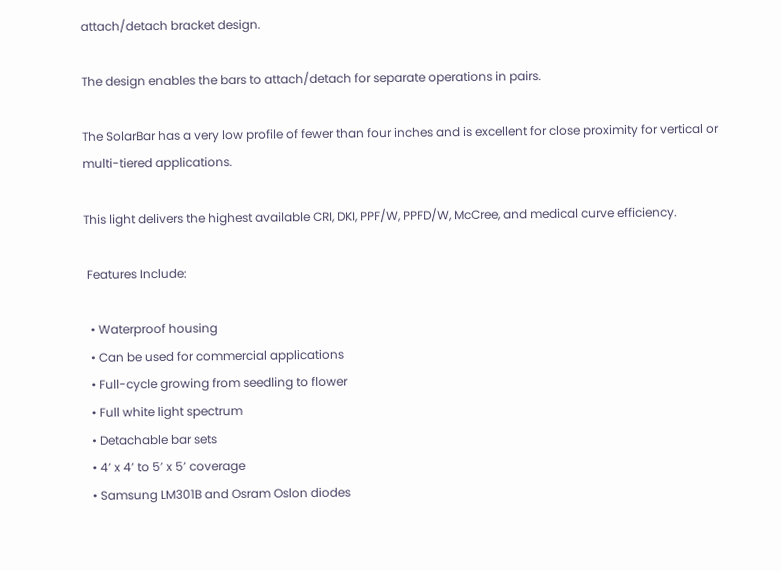attach/detach bracket design.

The design enables the bars to attach/detach for separate operations in pairs.

The SolarBar has a very low profile of fewer than four inches and is excellent for close proximity for vertical or multi-tiered applications.

This light delivers the highest available CRI, DKI, PPF/W, PPFD/W, McCree, and medical curve efficiency.

 Features Include:

  • Waterproof housing
  • Can be used for commercial applications
  • Full-cycle growing from seedling to flower
  • Full white light spectrum
  • Detachable bar sets
  • 4’ x 4’ to 5’ x 5’ coverage
  • Samsung LM301B and Osram Oslon diodes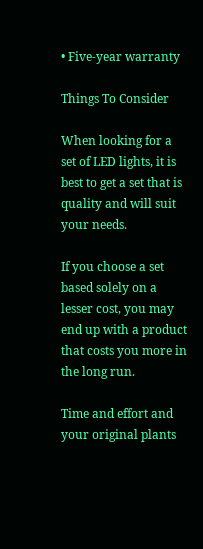• Five-year warranty

Things To Consider

When looking for a set of LED lights, it is best to get a set that is quality and will suit your needs.

If you choose a set based solely on a lesser cost, you may end up with a product that costs you more in the long run.

Time and effort and your original plants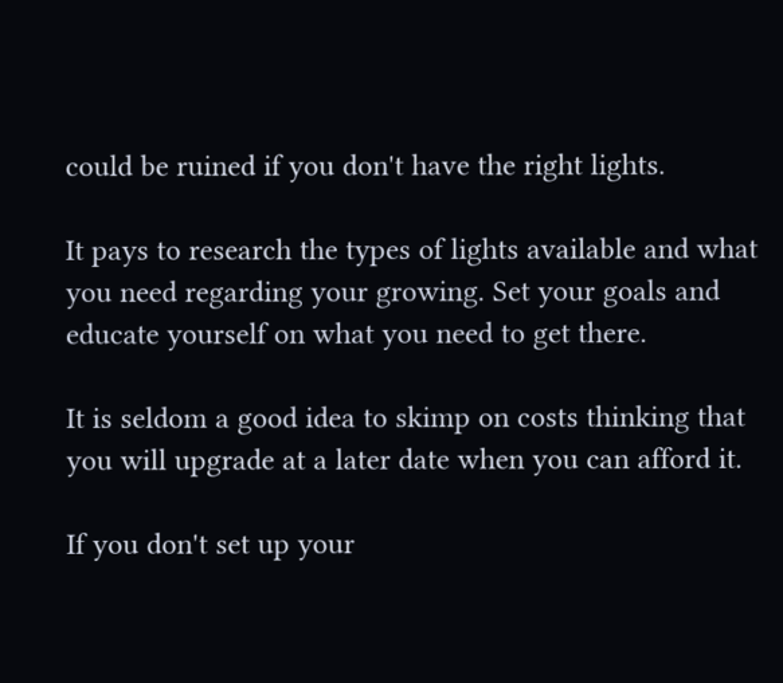could be ruined if you don't have the right lights.

It pays to research the types of lights available and what you need regarding your growing. Set your goals and educate yourself on what you need to get there.

It is seldom a good idea to skimp on costs thinking that you will upgrade at a later date when you can afford it.

If you don't set up your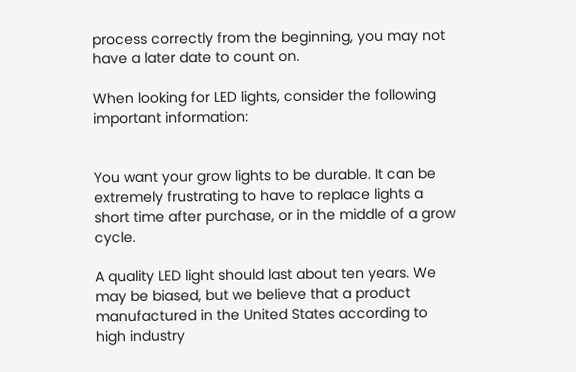process correctly from the beginning, you may not have a later date to count on.

When looking for LED lights, consider the following important information:


You want your grow lights to be durable. It can be extremely frustrating to have to replace lights a short time after purchase, or in the middle of a grow cycle.

A quality LED light should last about ten years. We may be biased, but we believe that a product manufactured in the United States according to high industry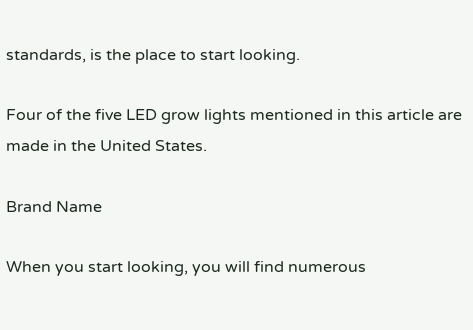standards, is the place to start looking.

Four of the five LED grow lights mentioned in this article are made in the United States.

Brand Name

When you start looking, you will find numerous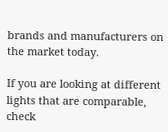brands and manufacturers on the market today.

If you are looking at different lights that are comparable, check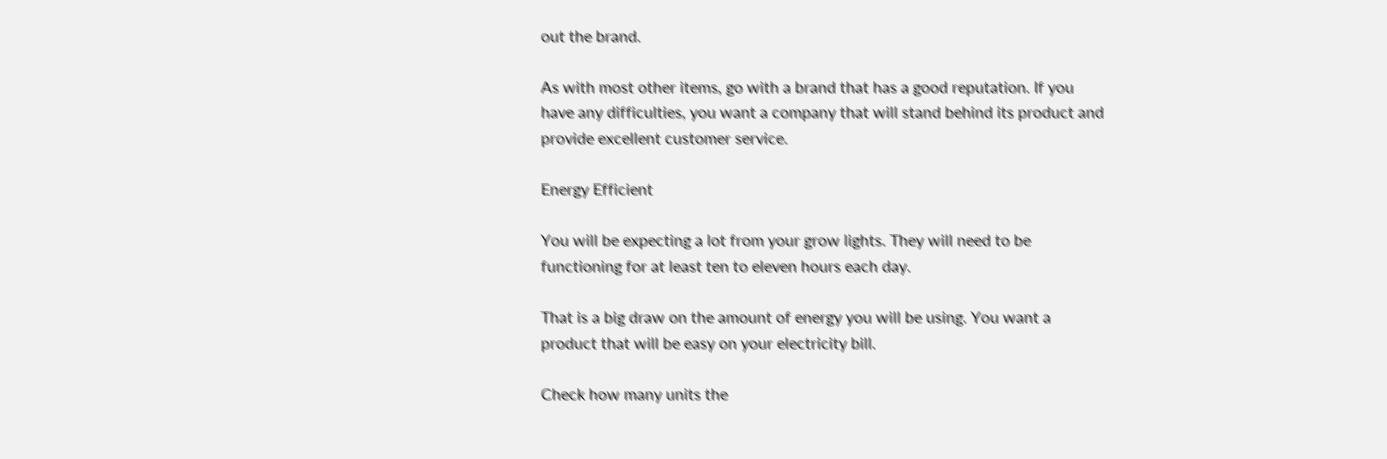out the brand.

As with most other items, go with a brand that has a good reputation. If you have any difficulties, you want a company that will stand behind its product and provide excellent customer service.

Energy Efficient

You will be expecting a lot from your grow lights. They will need to be functioning for at least ten to eleven hours each day.

That is a big draw on the amount of energy you will be using. You want a product that will be easy on your electricity bill.

Check how many units the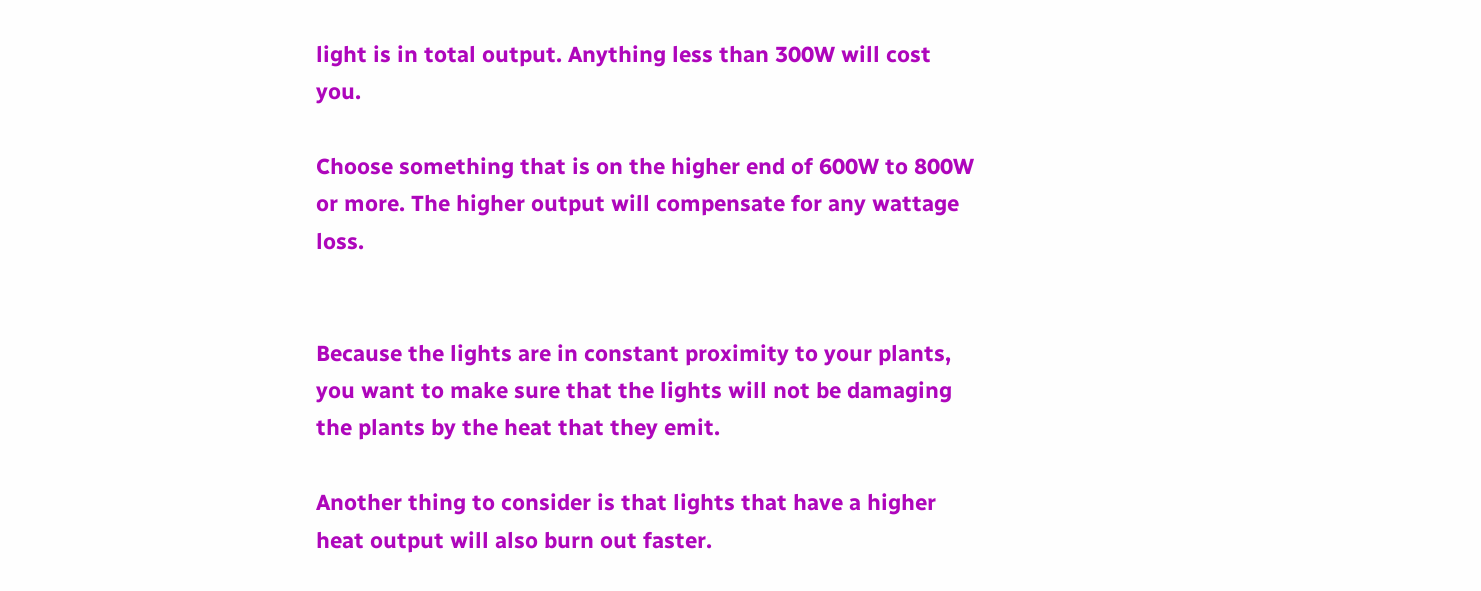light is in total output. Anything less than 300W will cost you.

Choose something that is on the higher end of 600W to 800W or more. The higher output will compensate for any wattage loss.


Because the lights are in constant proximity to your plants, you want to make sure that the lights will not be damaging the plants by the heat that they emit.

Another thing to consider is that lights that have a higher heat output will also burn out faster.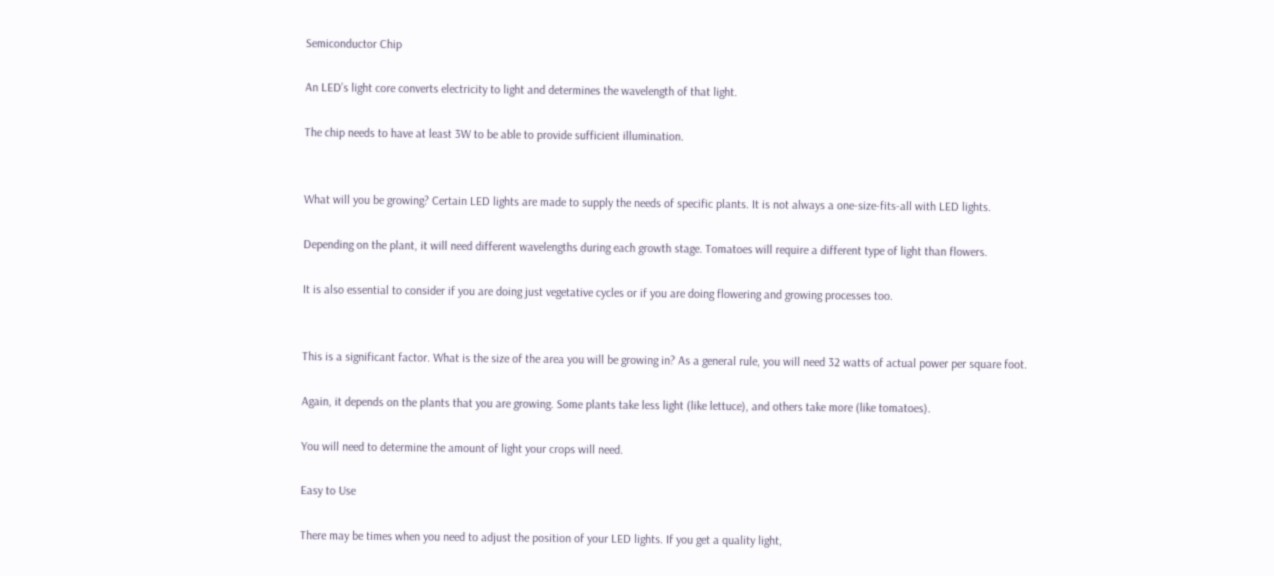Semiconductor Chip

An LED’s light core converts electricity to light and determines the wavelength of that light.

The chip needs to have at least 3W to be able to provide sufficient illumination.


What will you be growing? Certain LED lights are made to supply the needs of specific plants. It is not always a one-size-fits-all with LED lights.

Depending on the plant, it will need different wavelengths during each growth stage. Tomatoes will require a different type of light than flowers.

It is also essential to consider if you are doing just vegetative cycles or if you are doing flowering and growing processes too.


This is a significant factor. What is the size of the area you will be growing in? As a general rule, you will need 32 watts of actual power per square foot.

Again, it depends on the plants that you are growing. Some plants take less light (like lettuce), and others take more (like tomatoes).

You will need to determine the amount of light your crops will need.

Easy to Use

There may be times when you need to adjust the position of your LED lights. If you get a quality light,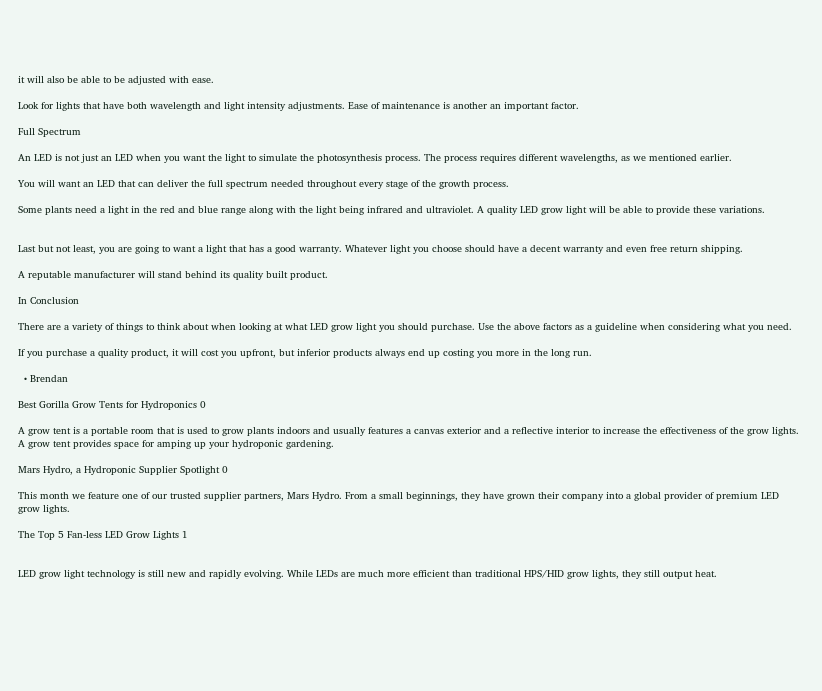it will also be able to be adjusted with ease.

Look for lights that have both wavelength and light intensity adjustments. Ease of maintenance is another an important factor.

Full Spectrum

An LED is not just an LED when you want the light to simulate the photosynthesis process. The process requires different wavelengths, as we mentioned earlier.

You will want an LED that can deliver the full spectrum needed throughout every stage of the growth process.

Some plants need a light in the red and blue range along with the light being infrared and ultraviolet. A quality LED grow light will be able to provide these variations.


Last but not least, you are going to want a light that has a good warranty. Whatever light you choose should have a decent warranty and even free return shipping.

A reputable manufacturer will stand behind its quality built product.

In Conclusion

There are a variety of things to think about when looking at what LED grow light you should purchase. Use the above factors as a guideline when considering what you need.

If you purchase a quality product, it will cost you upfront, but inferior products always end up costing you more in the long run.

  • Brendan

Best Gorilla Grow Tents for Hydroponics 0

A grow tent is a portable room that is used to grow plants indoors and usually features a canvas exterior and a reflective interior to increase the effectiveness of the grow lights. A grow tent provides space for amping up your hydroponic gardening.

Mars Hydro, a Hydroponic Supplier Spotlight 0

This month we feature one of our trusted supplier partners, Mars Hydro. From a small beginnings, they have grown their company into a global provider of premium LED grow lights.

The Top 5 Fan-less LED Grow Lights 1


LED grow light technology is still new and rapidly evolving. While LEDs are much more efficient than traditional HPS/HID grow lights, they still output heat.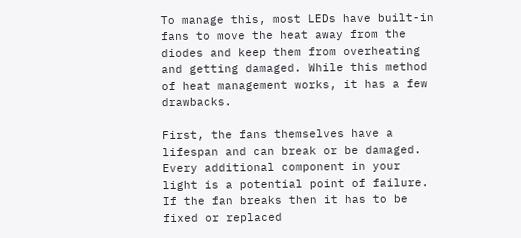To manage this, most LEDs have built-in fans to move the heat away from the diodes and keep them from overheating and getting damaged. While this method of heat management works, it has a few drawbacks.

First, the fans themselves have a lifespan and can break or be damaged. Every additional component in your light is a potential point of failure. If the fan breaks then it has to be fixed or replaced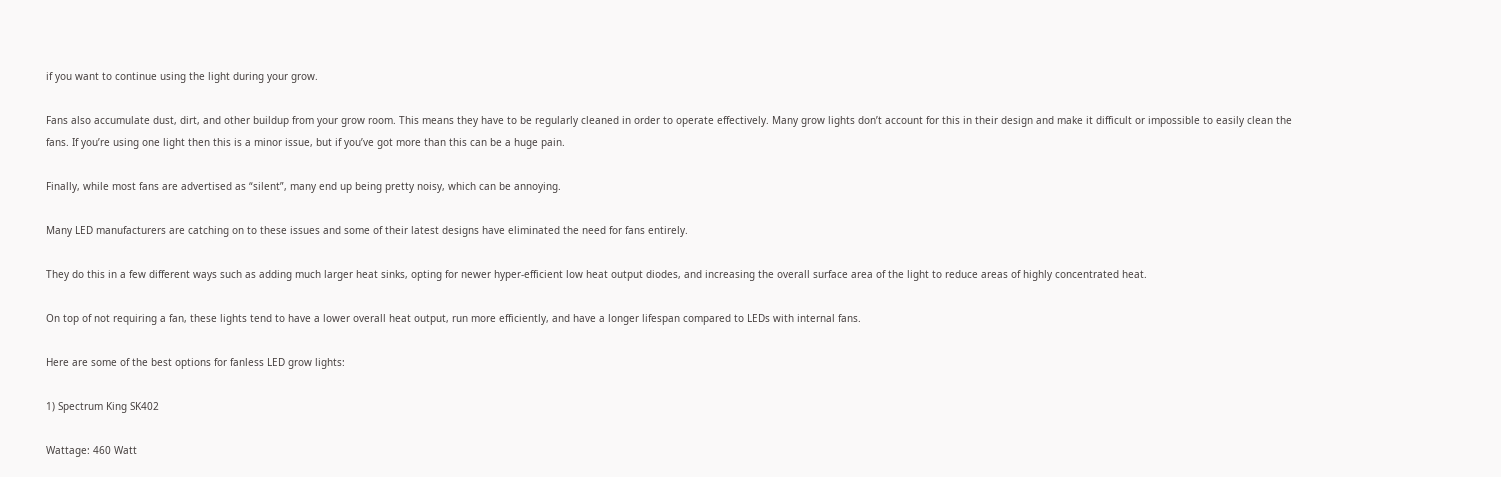if you want to continue using the light during your grow.

Fans also accumulate dust, dirt, and other buildup from your grow room. This means they have to be regularly cleaned in order to operate effectively. Many grow lights don’t account for this in their design and make it difficult or impossible to easily clean the fans. If you’re using one light then this is a minor issue, but if you’ve got more than this can be a huge pain.

Finally, while most fans are advertised as “silent”, many end up being pretty noisy, which can be annoying.

Many LED manufacturers are catching on to these issues and some of their latest designs have eliminated the need for fans entirely.

They do this in a few different ways such as adding much larger heat sinks, opting for newer hyper-efficient low heat output diodes, and increasing the overall surface area of the light to reduce areas of highly concentrated heat.

On top of not requiring a fan, these lights tend to have a lower overall heat output, run more efficiently, and have a longer lifespan compared to LEDs with internal fans.

Here are some of the best options for fanless LED grow lights:

1) Spectrum King SK402

Wattage: 460 Watt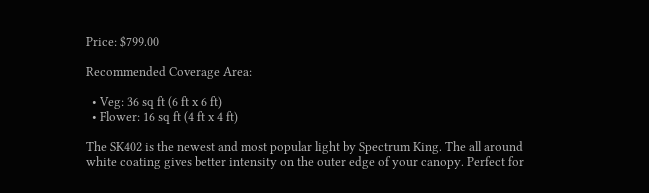Price: $799.00

Recommended Coverage Area:

  • Veg: 36 sq ft (6 ft x 6 ft)
  • Flower: 16 sq ft (4 ft x 4 ft)

The SK402 is the newest and most popular light by Spectrum King. The all around white coating gives better intensity on the outer edge of your canopy. Perfect for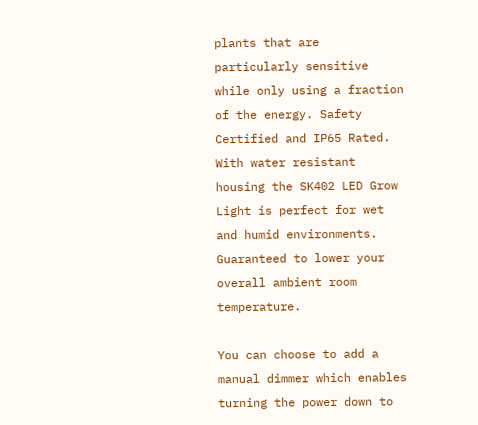plants that are particularly sensitive while only using a fraction of the energy. Safety Certified and IP65 Rated. With water resistant housing the SK402 LED Grow Light is perfect for wet and humid environments. Guaranteed to lower your overall ambient room temperature.

You can choose to add a manual dimmer which enables turning the power down to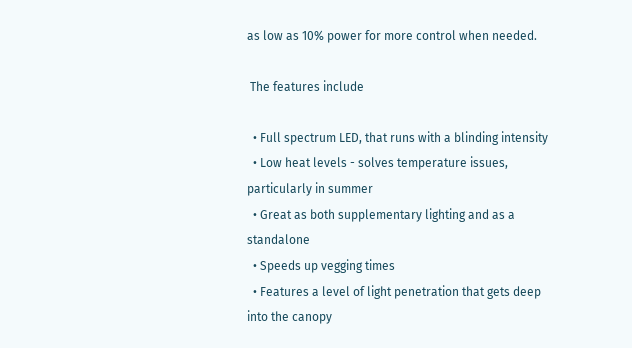as low as 10% power for more control when needed.

 The features include

  • Full spectrum LED, that runs with a blinding intensity
  • Low heat levels - solves temperature issues, particularly in summer
  • Great as both supplementary lighting and as a standalone
  • Speeds up vegging times
  • Features a level of light penetration that gets deep into the canopy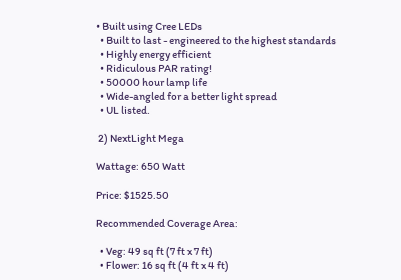• Built using Cree LEDs
  • Built to last - engineered to the highest standards
  • Highly energy efficient
  • Ridiculous PAR rating!
  • 50000 hour lamp life
  • Wide-angled for a better light spread
  • UL listed.

 2) NextLight Mega

Wattage: 650 Watt

Price: $1525.50

Recommended Coverage Area:

  • Veg: 49 sq ft (7 ft x 7 ft)
  • Flower: 16 sq ft (4 ft x 4 ft)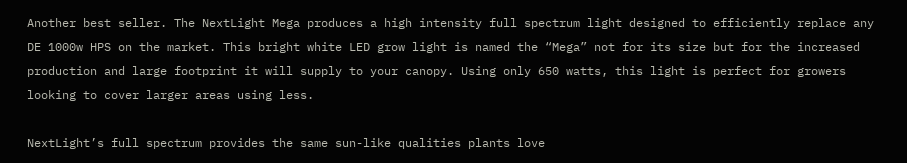Another best seller. The NextLight Mega produces a high intensity full spectrum light designed to efficiently replace any DE 1000w HPS on the market. This bright white LED grow light is named the “Mega” not for its size but for the increased production and large footprint it will supply to your canopy. Using only 650 watts, this light is perfect for growers looking to cover larger areas using less.

NextLight’s full spectrum provides the same sun-like qualities plants love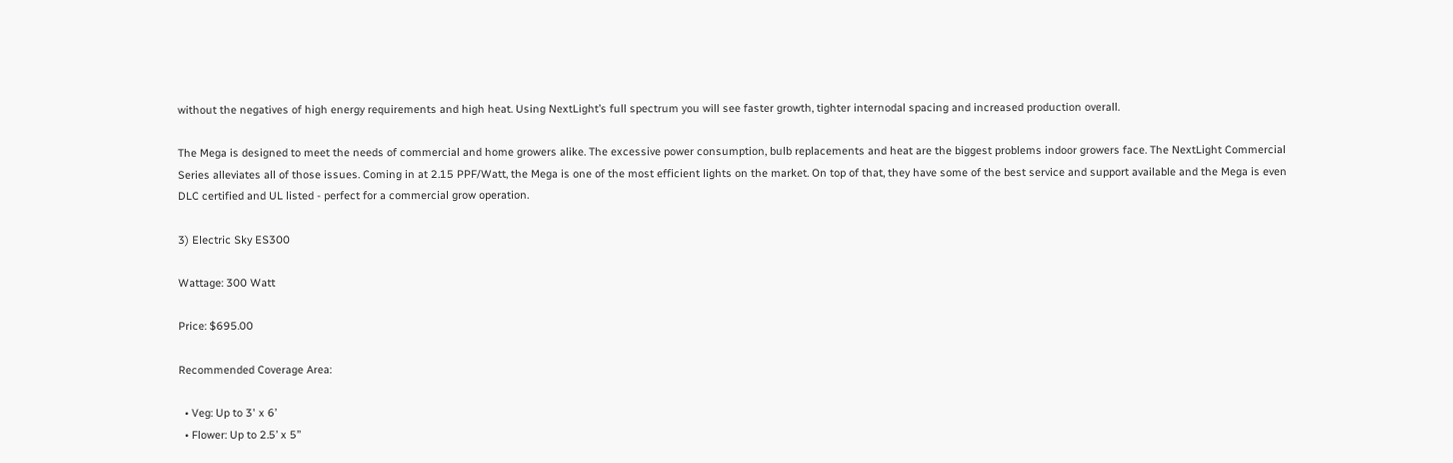without the negatives of high energy requirements and high heat. Using NextLight’s full spectrum you will see faster growth, tighter internodal spacing and increased production overall.

The Mega is designed to meet the needs of commercial and home growers alike. The excessive power consumption, bulb replacements and heat are the biggest problems indoor growers face. The NextLight Commercial Series alleviates all of those issues. Coming in at 2.15 PPF/Watt, the Mega is one of the most efficient lights on the market. On top of that, they have some of the best service and support available and the Mega is even DLC certified and UL listed - perfect for a commercial grow operation.

3) Electric Sky ES300

Wattage: 300 Watt

Price: $695.00

Recommended Coverage Area:

  • Veg: Up to 3' x 6’
  • Flower: Up to 2.5’ x 5’’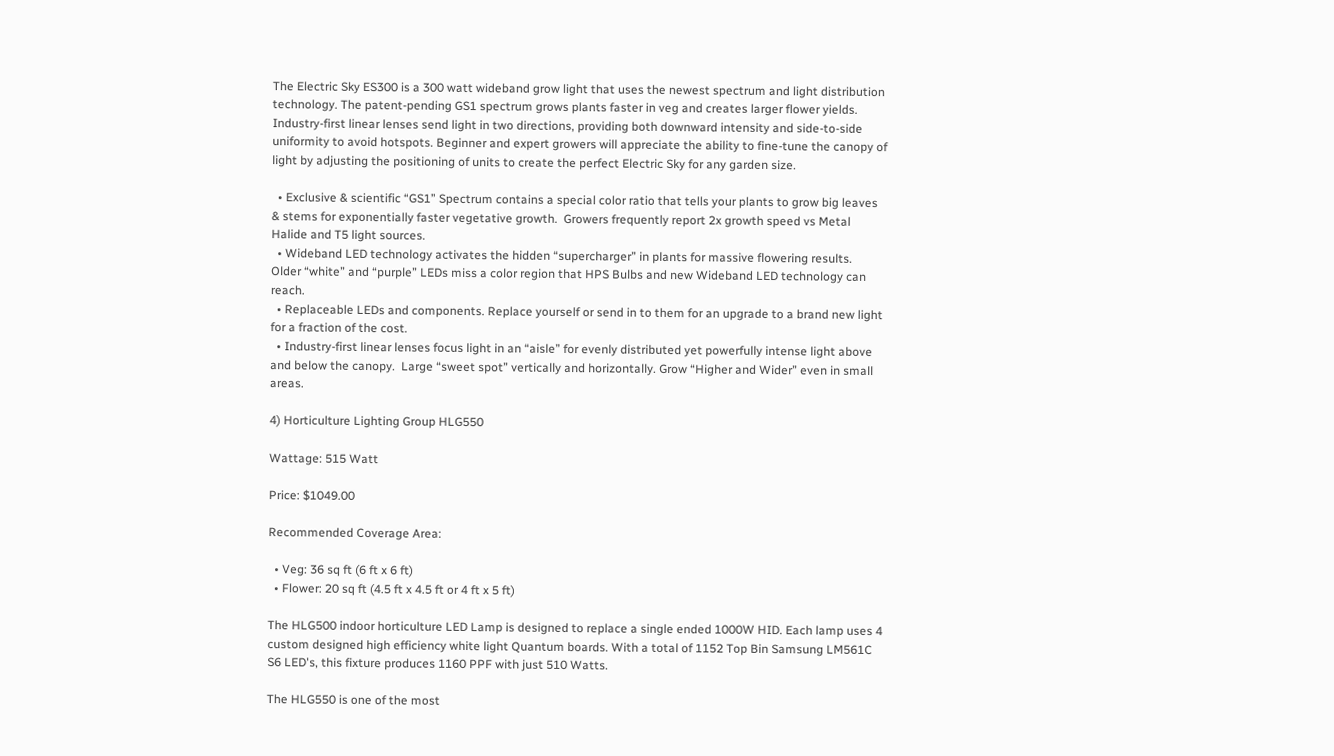The Electric Sky ES300 is a 300 watt wideband grow light that uses the newest spectrum and light distribution technology. The patent-pending GS1 spectrum grows plants faster in veg and creates larger flower yields. Industry-first linear lenses send light in two directions, providing both downward intensity and side-to-side uniformity to avoid hotspots. Beginner and expert growers will appreciate the ability to fine-tune the canopy of light by adjusting the positioning of units to create the perfect Electric Sky for any garden size.

  • Exclusive & scientific “GS1” Spectrum contains a special color ratio that tells your plants to grow big leaves & stems for exponentially faster vegetative growth.  Growers frequently report 2x growth speed vs Metal Halide and T5 light sources.
  • Wideband LED technology activates the hidden “supercharger” in plants for massive flowering results.  Older “white” and “purple” LEDs miss a color region that HPS Bulbs and new Wideband LED technology can reach.
  • Replaceable LEDs and components. Replace yourself or send in to them for an upgrade to a brand new light for a fraction of the cost.
  • Industry-first linear lenses focus light in an “aisle” for evenly distributed yet powerfully intense light above and below the canopy.  Large “sweet spot” vertically and horizontally. Grow “Higher and Wider” even in small areas.

4) Horticulture Lighting Group HLG550

Wattage: 515 Watt

Price: $1049.00

Recommended Coverage Area:

  • Veg: 36 sq ft (6 ft x 6 ft)
  • Flower: 20 sq ft (4.5 ft x 4.5 ft or 4 ft x 5 ft)

The HLG500 indoor horticulture LED Lamp is designed to replace a single ended 1000W HID. Each lamp uses 4 custom designed high efficiency white light Quantum boards. With a total of 1152 Top Bin Samsung LM561C S6 LED's, this fixture produces 1160 PPF with just 510 Watts.

The HLG550 is one of the most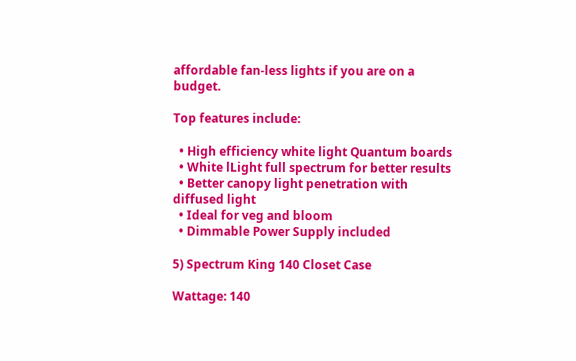affordable fan-less lights if you are on a budget.

Top features include:

  • High efficiency white light Quantum boards
  • White lLight full spectrum for better results
  • Better canopy light penetration with diffused light
  • Ideal for veg and bloom
  • Dimmable Power Supply included

5) Spectrum King 140 Closet Case

Wattage: 140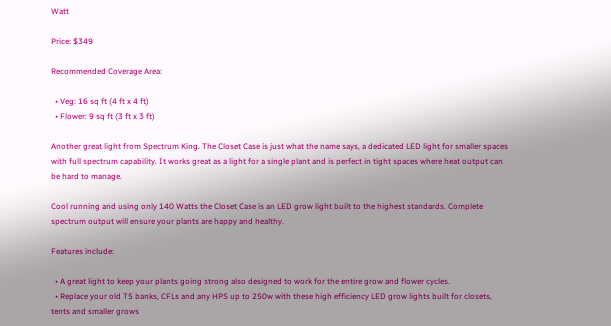Watt

Price: $349

Recommended Coverage Area:

  • Veg: 16 sq ft (4 ft x 4 ft)
  • Flower: 9 sq ft (3 ft x 3 ft)

Another great light from Spectrum King. The Closet Case is just what the name says, a dedicated LED light for smaller spaces with full spectrum capability. It works great as a light for a single plant and is perfect in tight spaces where heat output can be hard to manage.

Cool running and using only 140 Watts the Closet Case is an LED grow light built to the highest standards. Complete spectrum output will ensure your plants are happy and healthy.

Features include:

  • A great light to keep your plants going strong also designed to work for the entire grow and flower cycles.
  • Replace your old T5 banks, CFLs and any HPS up to 250w with these high efficiency LED grow lights built for closets, tents and smaller grows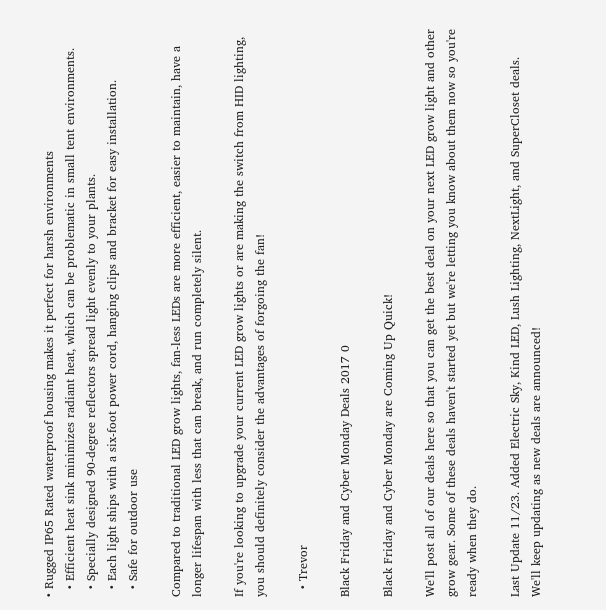• Rugged IP65 Rated waterproof housing makes it perfect for harsh environments
  • Efficient heat sink minimizes radiant heat, which can be problematic in small tent environments.
  • Specially designed 90-degree reflectors spread light evenly to your plants.
  • Each light ships with a six-foot power cord, hanging clips and bracket for easy installation.
  • Safe for outdoor use

Compared to traditional LED grow lights, fan-less LEDs are more efficient, easier to maintain, have a longer lifespan with less that can break, and run completely silent.

If you're looking to upgrade your current LED grow lights or are making the switch from HID lighting, you should definitely consider the advantages of forgoing the fan!

  • Trevor

Black Friday and Cyber Monday Deals 2017 0

Black Friday and Cyber Monday are Coming Up Quick!

We'll post all of our deals here so that you can get the best deal on your next LED grow light and other grow gear. Some of these deals haven't started yet but we're letting you know about them now so you're ready when they do.

Last Update 11/23. Added Electric Sky, Kind LED, Lush Lighting, NextLight, and SuperCloset deals. We'll keep updating as new deals are announced!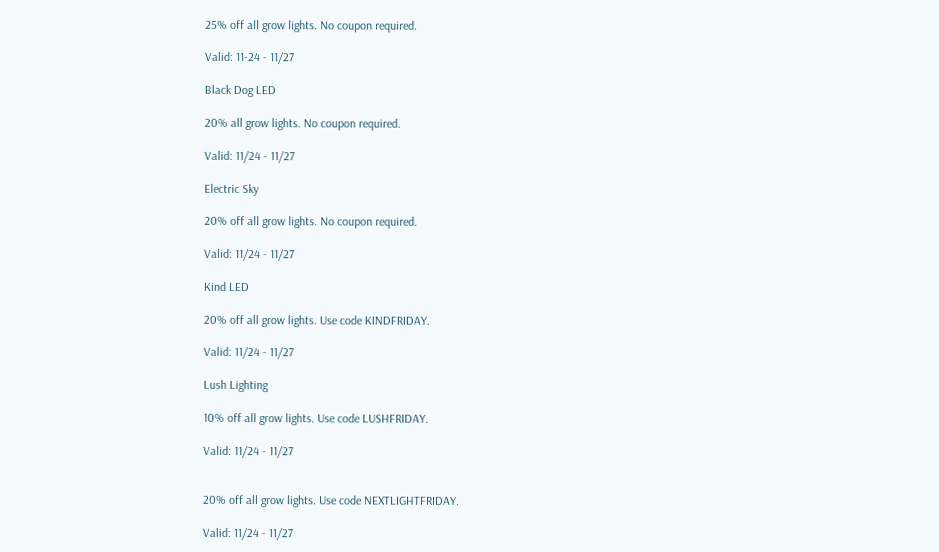25% off all grow lights. No coupon required.

Valid: 11-24 - 11/27

Black Dog LED

20% all grow lights. No coupon required.

Valid: 11/24 - 11/27

Electric Sky

20% off all grow lights. No coupon required.

Valid: 11/24 - 11/27

Kind LED

20% off all grow lights. Use code KINDFRIDAY.

Valid: 11/24 - 11/27

Lush Lighting

10% off all grow lights. Use code LUSHFRIDAY.

Valid: 11/24 - 11/27


20% off all grow lights. Use code NEXTLIGHTFRIDAY.

Valid: 11/24 - 11/27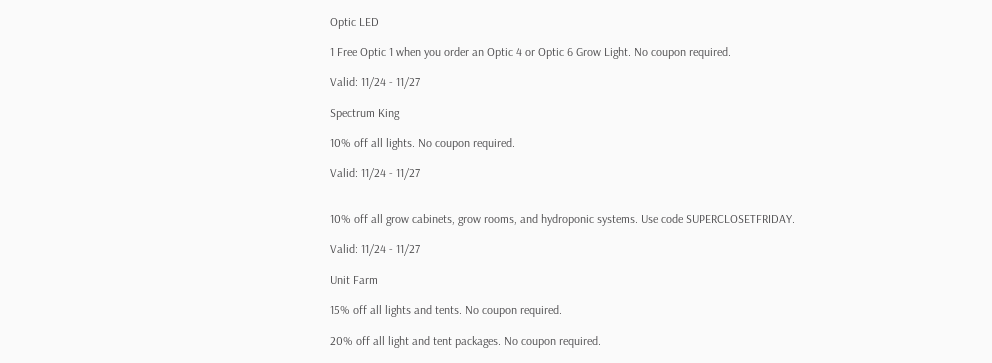Optic LED

1 Free Optic 1 when you order an Optic 4 or Optic 6 Grow Light. No coupon required.

Valid: 11/24 - 11/27

Spectrum King

10% off all lights. No coupon required.

Valid: 11/24 - 11/27


10% off all grow cabinets, grow rooms, and hydroponic systems. Use code SUPERCLOSETFRIDAY.

Valid: 11/24 - 11/27

Unit Farm

15% off all lights and tents. No coupon required.

20% off all light and tent packages. No coupon required.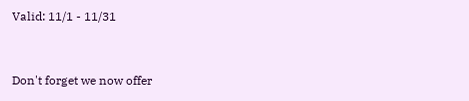Valid: 11/1 - 11/31


Don't forget we now offer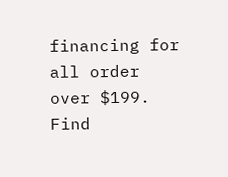financing for all order over $199. Find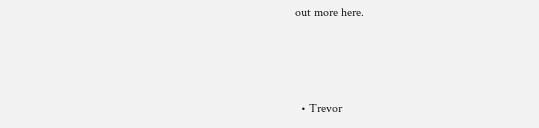out more here.



  • Trevor